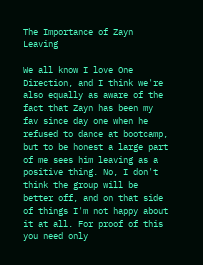The Importance of Zayn Leaving

We all know I love One Direction, and I think we're also equally as aware of the fact that Zayn has been my fav since day one when he refused to dance at bootcamp, but to be honest a large part of me sees him leaving as a positive thing. No, I don't think the group will be better off, and on that side of things I'm not happy about it at all. For proof of this you need only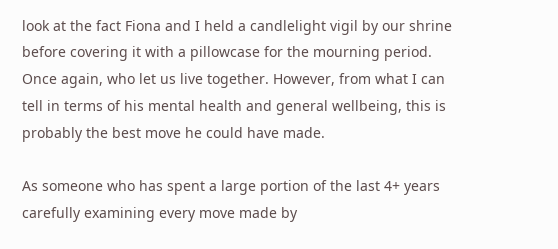look at the fact Fiona and I held a candlelight vigil by our shrine before covering it with a pillowcase for the mourning period. Once again, who let us live together. However, from what I can tell in terms of his mental health and general wellbeing, this is probably the best move he could have made.

As someone who has spent a large portion of the last 4+ years carefully examining every move made by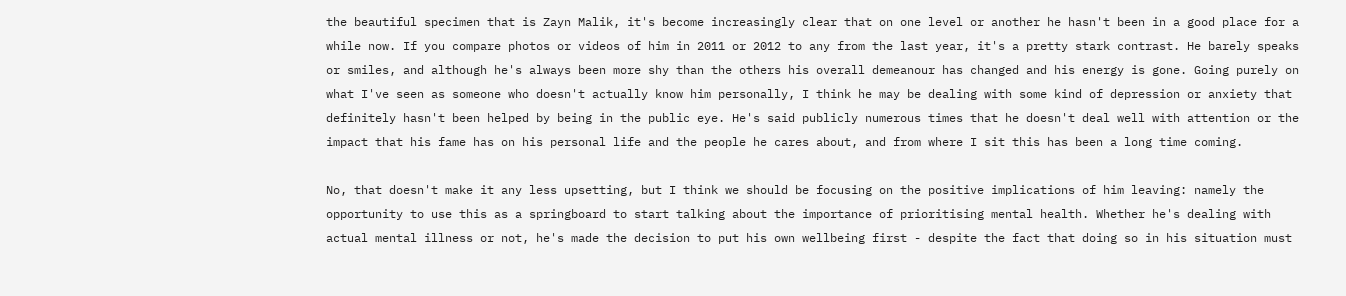the beautiful specimen that is Zayn Malik, it's become increasingly clear that on one level or another he hasn't been in a good place for a while now. If you compare photos or videos of him in 2011 or 2012 to any from the last year, it's a pretty stark contrast. He barely speaks or smiles, and although he's always been more shy than the others his overall demeanour has changed and his energy is gone. Going purely on what I've seen as someone who doesn't actually know him personally, I think he may be dealing with some kind of depression or anxiety that definitely hasn't been helped by being in the public eye. He's said publicly numerous times that he doesn't deal well with attention or the impact that his fame has on his personal life and the people he cares about, and from where I sit this has been a long time coming.

No, that doesn't make it any less upsetting, but I think we should be focusing on the positive implications of him leaving: namely the opportunity to use this as a springboard to start talking about the importance of prioritising mental health. Whether he's dealing with actual mental illness or not, he's made the decision to put his own wellbeing first - despite the fact that doing so in his situation must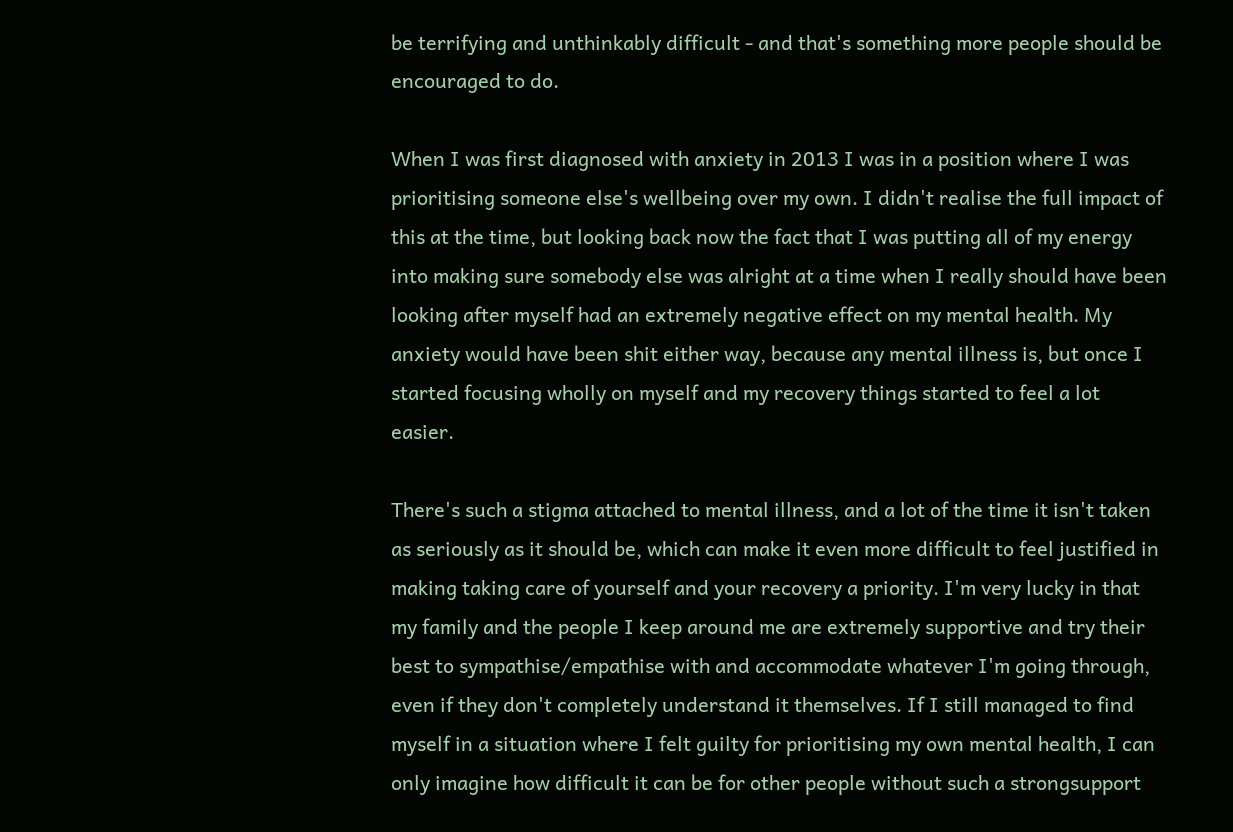be terrifying and unthinkably difficult - and that's something more people should be encouraged to do.

When I was first diagnosed with anxiety in 2013 I was in a position where I was prioritising someone else's wellbeing over my own. I didn't realise the full impact of this at the time, but looking back now the fact that I was putting all of my energy into making sure somebody else was alright at a time when I really should have been looking after myself had an extremely negative effect on my mental health. My anxiety would have been shit either way, because any mental illness is, but once I started focusing wholly on myself and my recovery things started to feel a lot easier.

There's such a stigma attached to mental illness, and a lot of the time it isn't taken as seriously as it should be, which can make it even more difficult to feel justified in making taking care of yourself and your recovery a priority. I'm very lucky in that my family and the people I keep around me are extremely supportive and try their best to sympathise/empathise with and accommodate whatever I'm going through, even if they don't completely understand it themselves. If I still managed to find myself in a situation where I felt guilty for prioritising my own mental health, I can only imagine how difficult it can be for other people without such a strongsupport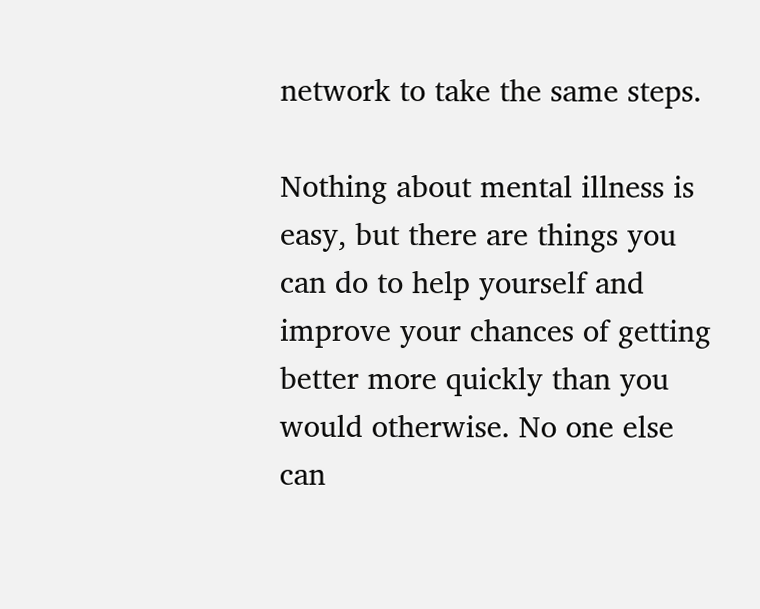network to take the same steps.

Nothing about mental illness is easy, but there are things you can do to help yourself and improve your chances of getting better more quickly than you would otherwise. No one else can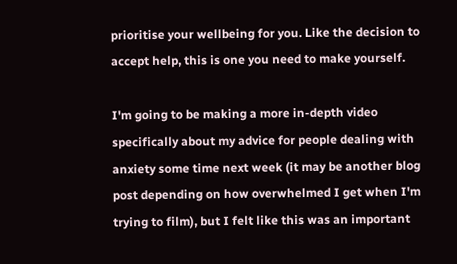prioritise your wellbeing for you. Like the decision to accept help, this is one you need to make yourself.

I'm going to be making a more in-depth video specifically about my advice for people dealing with anxiety some time next week (it may be another blog post depending on how overwhelmed I get when I'm trying to film), but I felt like this was an important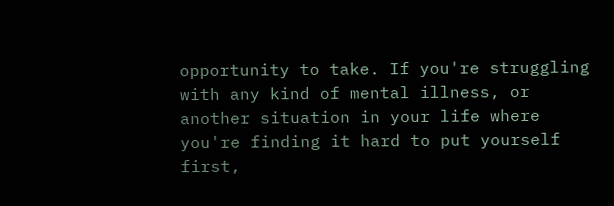opportunity to take. If you're struggling with any kind of mental illness, or another situation in your life where you're finding it hard to put yourself first,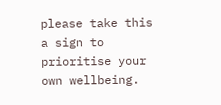please take this a sign to prioritise your own wellbeing.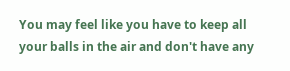You may feel like you have to keep all your balls in the air and don't have any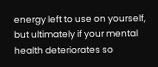energy left to use on yourself, but ultimately if your mental health deteriorates so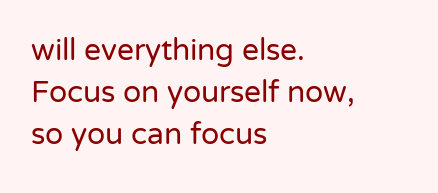will everything else. Focus on yourself now, so you can focus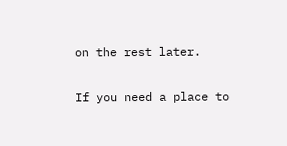on the rest later.

If you need a place to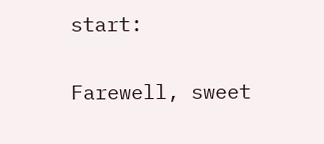start:

Farewell, sweet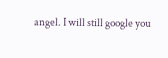angel. I will still google you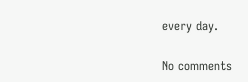every day.

No comments